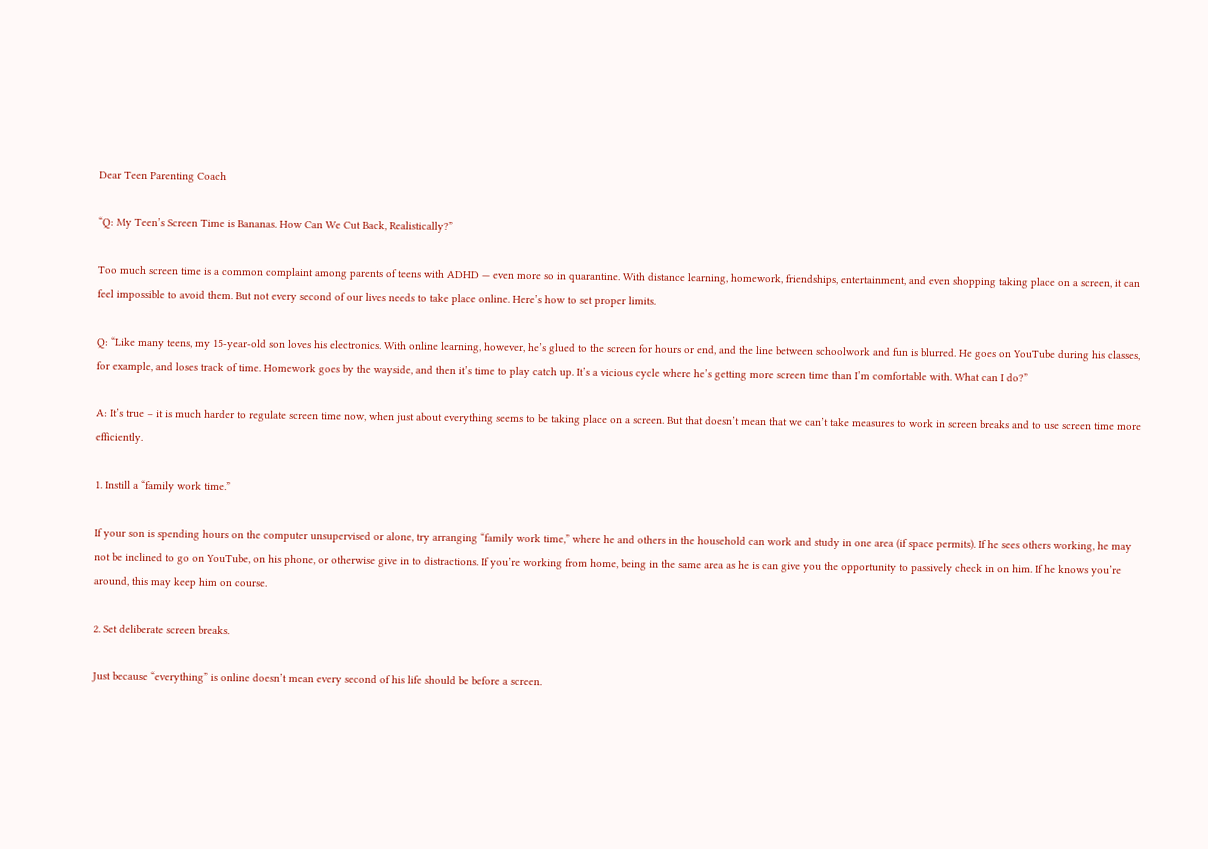Dear Teen Parenting Coach

“Q: My Teen’s Screen Time is Bananas. How Can We Cut Back, Realistically?”

Too much screen time is a common complaint among parents of teens with ADHD — even more so in quarantine. With distance learning, homework, friendships, entertainment, and even shopping taking place on a screen, it can feel impossible to avoid them. But not every second of our lives needs to take place online. Here’s how to set proper limits.

Q: “Like many teens, my 15-year-old son loves his electronics. With online learning, however, he’s glued to the screen for hours or end, and the line between schoolwork and fun is blurred. He goes on YouTube during his classes, for example, and loses track of time. Homework goes by the wayside, and then it’s time to play catch up. It’s a vicious cycle where he’s getting more screen time than I’m comfortable with. What can I do?”

A: It’s true – it is much harder to regulate screen time now, when just about everything seems to be taking place on a screen. But that doesn’t mean that we can’t take measures to work in screen breaks and to use screen time more efficiently.

1. Instill a “family work time.”

If your son is spending hours on the computer unsupervised or alone, try arranging “family work time,” where he and others in the household can work and study in one area (if space permits). If he sees others working, he may not be inclined to go on YouTube, on his phone, or otherwise give in to distractions. If you’re working from home, being in the same area as he is can give you the opportunity to passively check in on him. If he knows you’re around, this may keep him on course.

2. Set deliberate screen breaks.

Just because “everything” is online doesn’t mean every second of his life should be before a screen.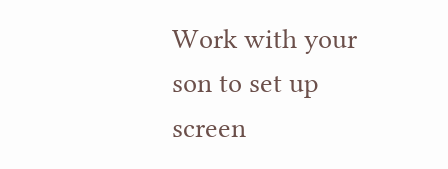Work with your son to set up screen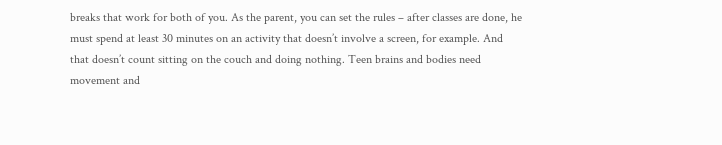breaks that work for both of you. As the parent, you can set the rules – after classes are done, he must spend at least 30 minutes on an activity that doesn’t involve a screen, for example. And that doesn’t count sitting on the couch and doing nothing. Teen brains and bodies need movement and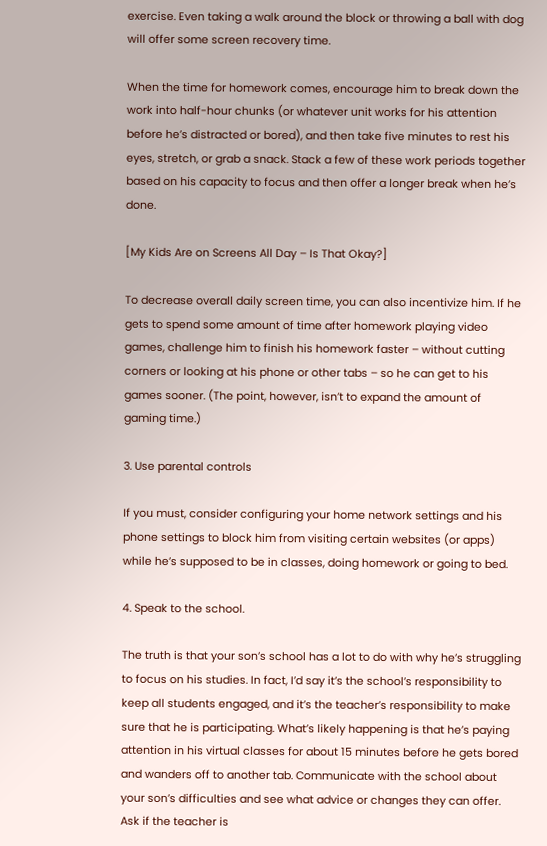exercise. Even taking a walk around the block or throwing a ball with dog will offer some screen recovery time.

When the time for homework comes, encourage him to break down the work into half-hour chunks (or whatever unit works for his attention before he’s distracted or bored), and then take five minutes to rest his eyes, stretch, or grab a snack. Stack a few of these work periods together based on his capacity to focus and then offer a longer break when he’s done.

[My Kids Are on Screens All Day – Is That Okay?]

To decrease overall daily screen time, you can also incentivize him. If he gets to spend some amount of time after homework playing video games, challenge him to finish his homework faster – without cutting corners or looking at his phone or other tabs – so he can get to his games sooner. (The point, however, isn’t to expand the amount of gaming time.)

3. Use parental controls

If you must, consider configuring your home network settings and his phone settings to block him from visiting certain websites (or apps) while he’s supposed to be in classes, doing homework or going to bed.

4. Speak to the school.

The truth is that your son’s school has a lot to do with why he’s struggling to focus on his studies. In fact, I’d say it’s the school’s responsibility to keep all students engaged, and it’s the teacher’s responsibility to make sure that he is participating. What’s likely happening is that he’s paying attention in his virtual classes for about 15 minutes before he gets bored and wanders off to another tab. Communicate with the school about your son’s difficulties and see what advice or changes they can offer. Ask if the teacher is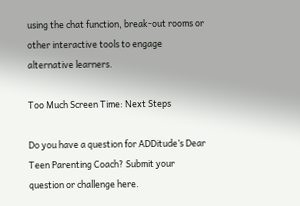using the chat function, break-out rooms or other interactive tools to engage alternative learners.

Too Much Screen Time: Next Steps

Do you have a question for ADDitude’s Dear Teen Parenting Coach? Submit your question or challenge here.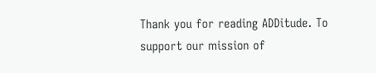Thank you for reading ADDitude. To support our mission of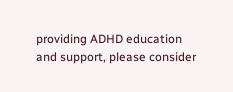providing ADHD education and support, please consider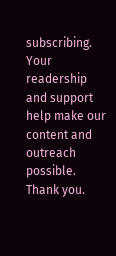subscribing. Your readership and support help make our content and outreach possible. Thank you.